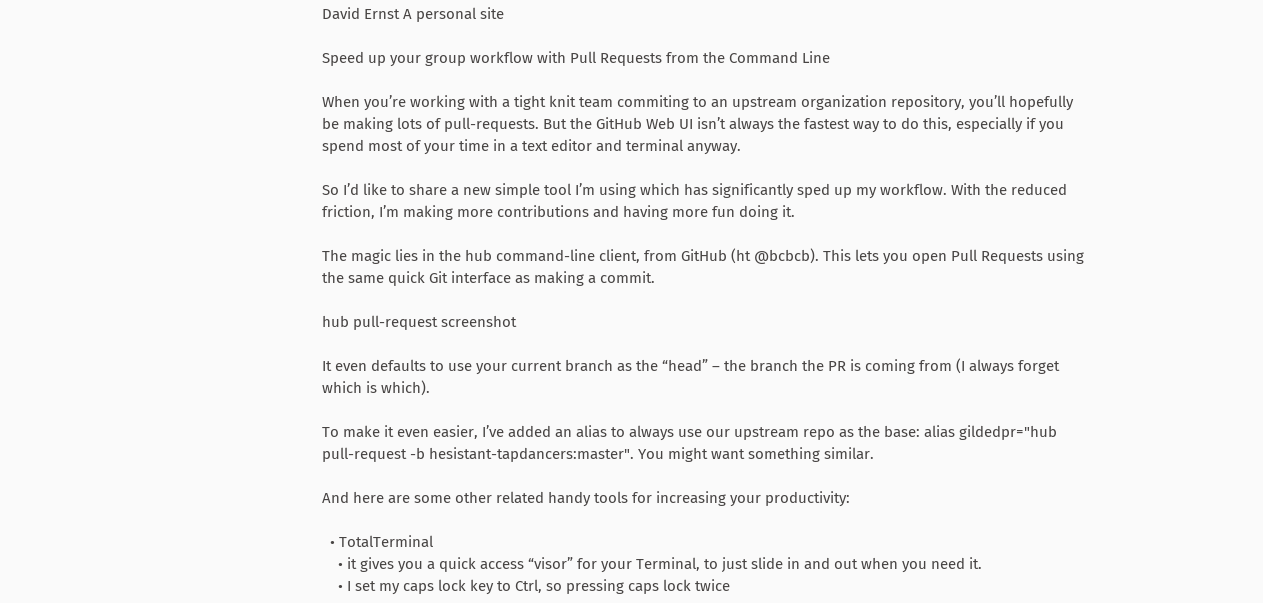David Ernst A personal site

Speed up your group workflow with Pull Requests from the Command Line

When you’re working with a tight knit team commiting to an upstream organization repository, you’ll hopefully be making lots of pull-requests. But the GitHub Web UI isn’t always the fastest way to do this, especially if you spend most of your time in a text editor and terminal anyway.

So I’d like to share a new simple tool I’m using which has significantly sped up my workflow. With the reduced friction, I’m making more contributions and having more fun doing it.

The magic lies in the hub command-line client, from GitHub (ht @bcbcb). This lets you open Pull Requests using the same quick Git interface as making a commit.

hub pull-request screenshot

It even defaults to use your current branch as the “head” – the branch the PR is coming from (I always forget which is which).

To make it even easier, I’ve added an alias to always use our upstream repo as the base: alias gildedpr="hub pull-request -b hesistant-tapdancers:master". You might want something similar.

And here are some other related handy tools for increasing your productivity:

  • TotalTerminal
    • it gives you a quick access “visor” for your Terminal, to just slide in and out when you need it.
    • I set my caps lock key to Ctrl, so pressing caps lock twice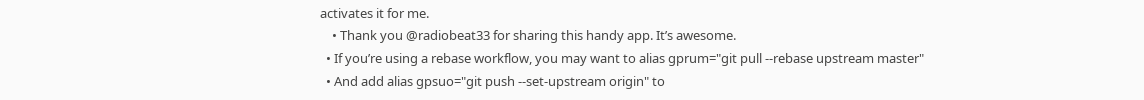activates it for me.
    • Thank you @radiobeat33 for sharing this handy app. It’s awesome.
  • If you’re using a rebase workflow, you may want to alias gprum="git pull --rebase upstream master"
  • And add alias gpsuo="git push --set-upstream origin" to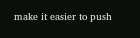make it easier to push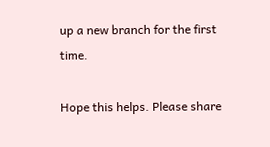up a new branch for the first time.

Hope this helps. Please share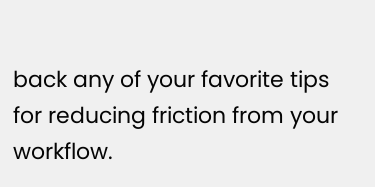back any of your favorite tips for reducing friction from your workflow.